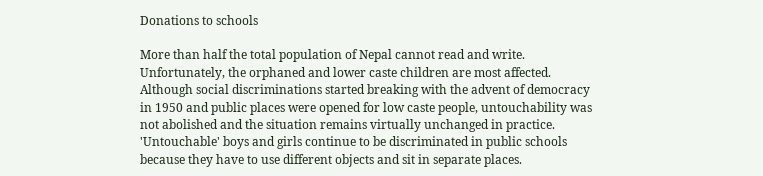Donations to schools

More than half the total population of Nepal cannot read and write. Unfortunately, the orphaned and lower caste children are most affected. Although social discriminations started breaking with the advent of democracy in 1950 and public places were opened for low caste people, untouchability was not abolished and the situation remains virtually unchanged in practice. 'Untouchable' boys and girls continue to be discriminated in public schools because they have to use different objects and sit in separate places.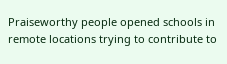Praiseworthy people opened schools in remote locations trying to contribute to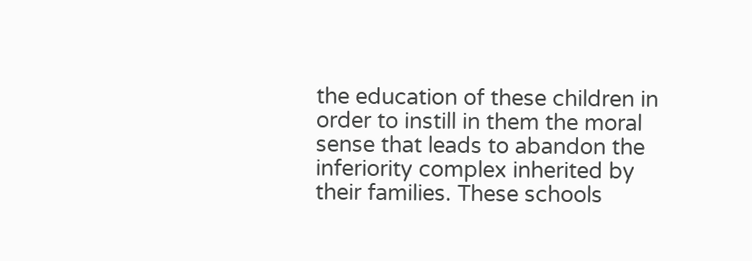the education of these children in order to instill in them the moral sense that leads to abandon the inferiority complex inherited by their families. These schools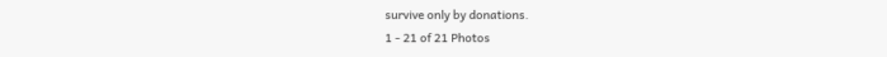survive only by donations.
1 - 21 of 21 Photos